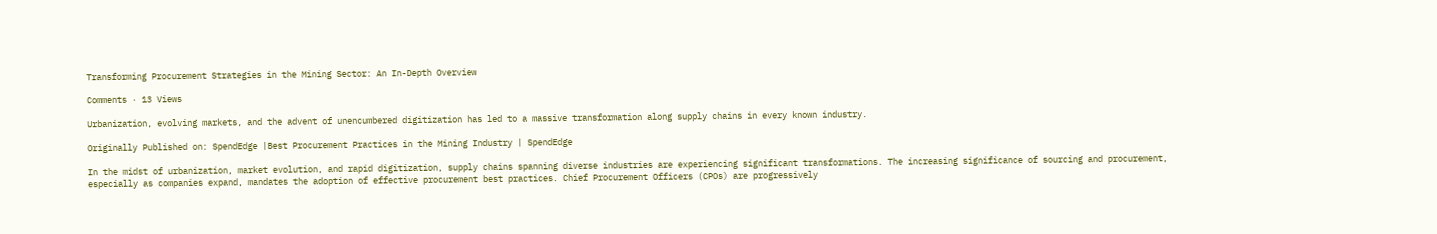Transforming Procurement Strategies in the Mining Sector: An In-Depth Overview

Comments · 13 Views

Urbanization, evolving markets, and the advent of unencumbered digitization has led to a massive transformation along supply chains in every known industry.

Originally Published on: SpendEdge |Best Procurement Practices in the Mining Industry | SpendEdge

In the midst of urbanization, market evolution, and rapid digitization, supply chains spanning diverse industries are experiencing significant transformations. The increasing significance of sourcing and procurement, especially as companies expand, mandates the adoption of effective procurement best practices. Chief Procurement Officers (CPOs) are progressively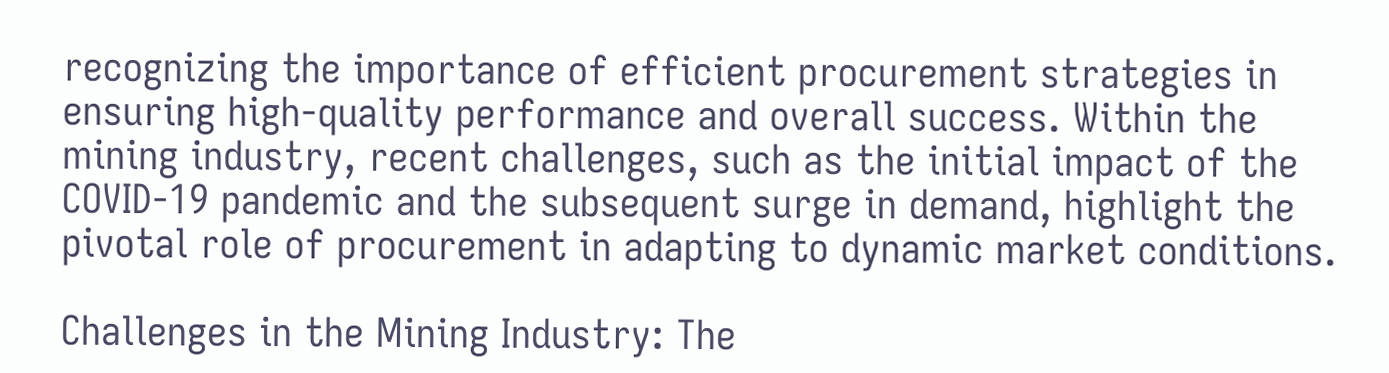recognizing the importance of efficient procurement strategies in ensuring high-quality performance and overall success. Within the mining industry, recent challenges, such as the initial impact of the COVID-19 pandemic and the subsequent surge in demand, highlight the pivotal role of procurement in adapting to dynamic market conditions.

Challenges in the Mining Industry: The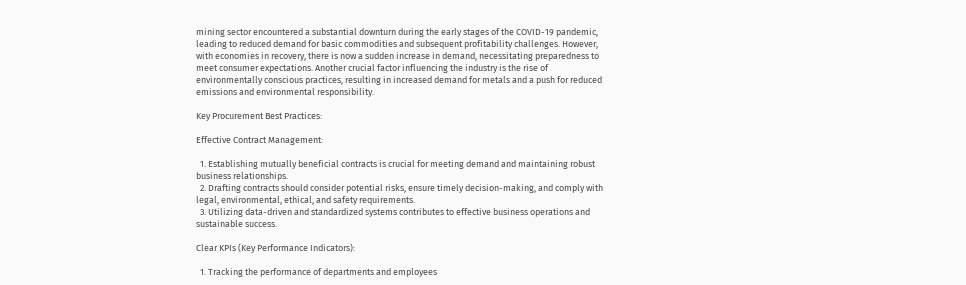mining sector encountered a substantial downturn during the early stages of the COVID-19 pandemic, leading to reduced demand for basic commodities and subsequent profitability challenges. However, with economies in recovery, there is now a sudden increase in demand, necessitating preparedness to meet consumer expectations. Another crucial factor influencing the industry is the rise of environmentally conscious practices, resulting in increased demand for metals and a push for reduced emissions and environmental responsibility.

Key Procurement Best Practices:

Effective Contract Management:

  1. Establishing mutually beneficial contracts is crucial for meeting demand and maintaining robust business relationships.
  2. Drafting contracts should consider potential risks, ensure timely decision-making, and comply with legal, environmental, ethical, and safety requirements.
  3. Utilizing data-driven and standardized systems contributes to effective business operations and sustainable success.

Clear KPIs (Key Performance Indicators):

  1. Tracking the performance of departments and employees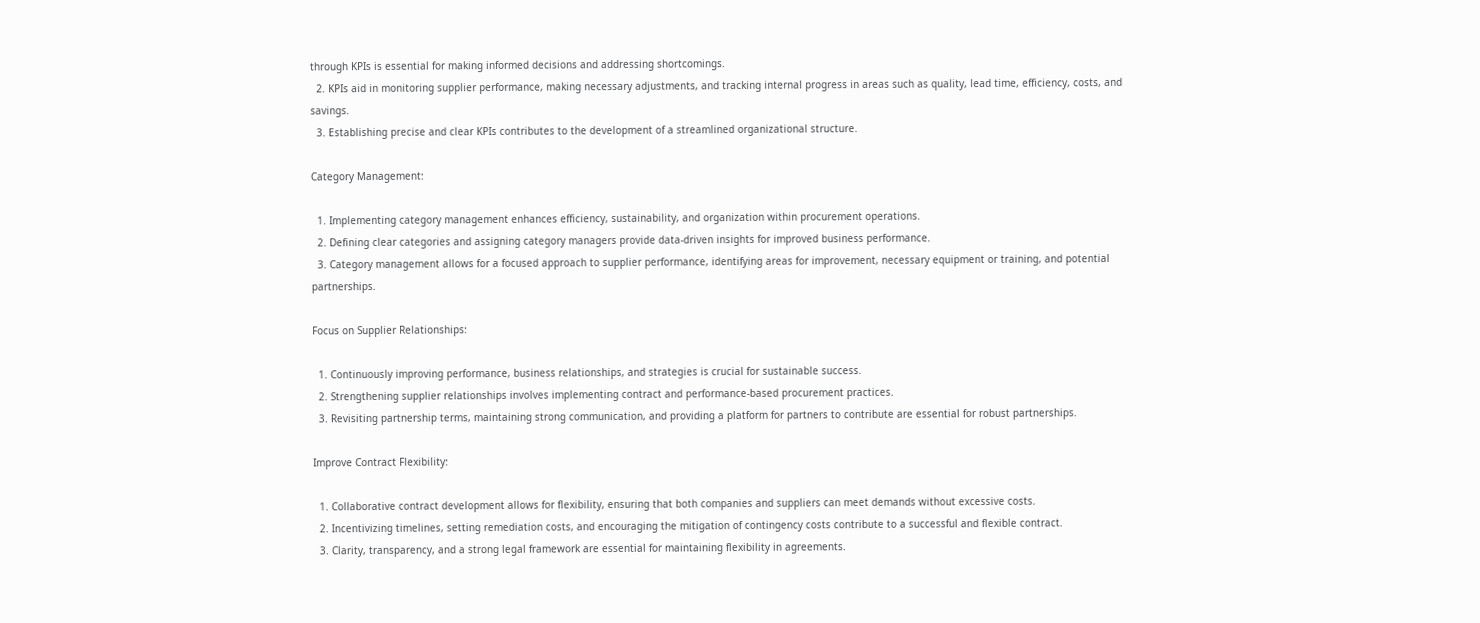through KPIs is essential for making informed decisions and addressing shortcomings.
  2. KPIs aid in monitoring supplier performance, making necessary adjustments, and tracking internal progress in areas such as quality, lead time, efficiency, costs, and savings.
  3. Establishing precise and clear KPIs contributes to the development of a streamlined organizational structure.

Category Management:

  1. Implementing category management enhances efficiency, sustainability, and organization within procurement operations.
  2. Defining clear categories and assigning category managers provide data-driven insights for improved business performance.
  3. Category management allows for a focused approach to supplier performance, identifying areas for improvement, necessary equipment or training, and potential partnerships.

Focus on Supplier Relationships:

  1. Continuously improving performance, business relationships, and strategies is crucial for sustainable success.
  2. Strengthening supplier relationships involves implementing contract and performance-based procurement practices.
  3. Revisiting partnership terms, maintaining strong communication, and providing a platform for partners to contribute are essential for robust partnerships.

Improve Contract Flexibility:

  1. Collaborative contract development allows for flexibility, ensuring that both companies and suppliers can meet demands without excessive costs.
  2. Incentivizing timelines, setting remediation costs, and encouraging the mitigation of contingency costs contribute to a successful and flexible contract.
  3. Clarity, transparency, and a strong legal framework are essential for maintaining flexibility in agreements.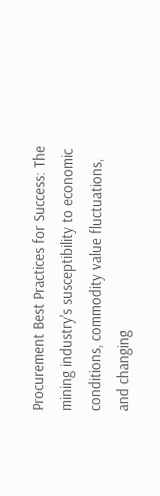Procurement Best Practices for Success: The mining industry's susceptibility to economic conditions, commodity value fluctuations, and changing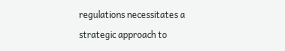regulations necessitates a strategic approach to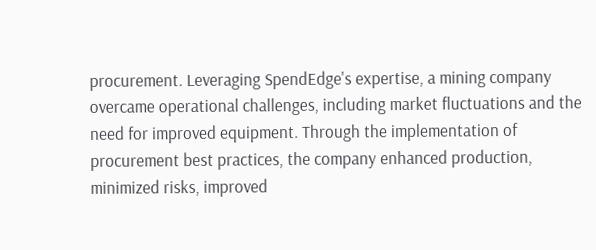procurement. Leveraging SpendEdge's expertise, a mining company overcame operational challenges, including market fluctuations and the need for improved equipment. Through the implementation of procurement best practices, the company enhanced production, minimized risks, improved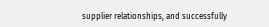supplier relationships, and successfully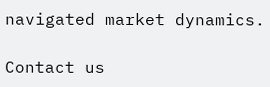navigated market dynamics.

Contact us